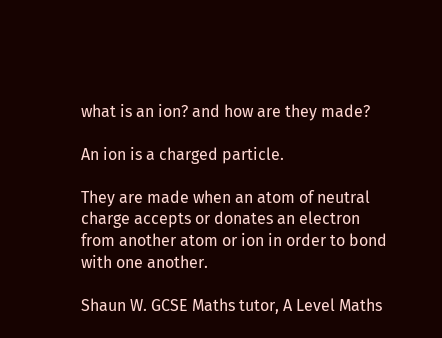what is an ion? and how are they made?

An ion is a charged particle.

They are made when an atom of neutral charge accepts or donates an electron from another atom or ion in order to bond with one another.

Shaun W. GCSE Maths tutor, A Level Maths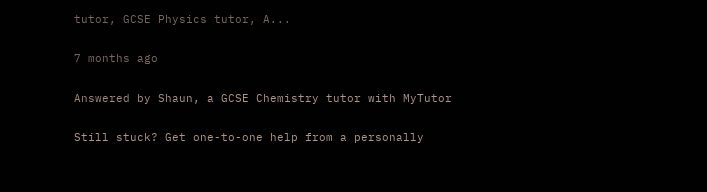tutor, GCSE Physics tutor, A...

7 months ago

Answered by Shaun, a GCSE Chemistry tutor with MyTutor

Still stuck? Get one-to-one help from a personally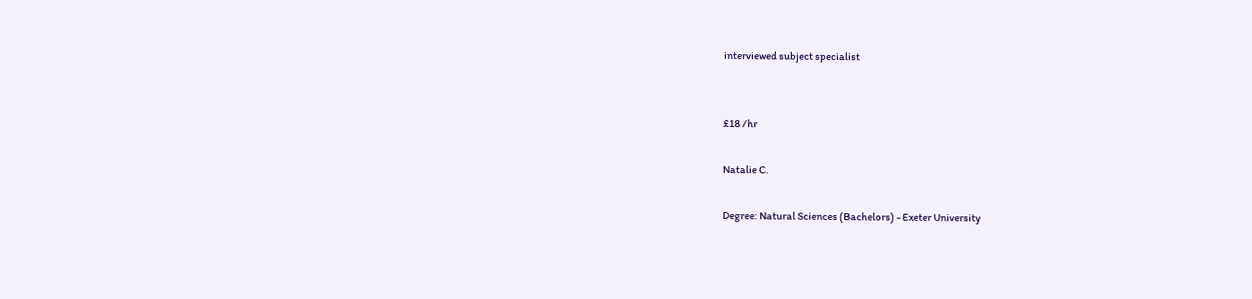interviewed subject specialist


£18 /hr

Natalie C.

Degree: Natural Sciences (Bachelors) - Exeter University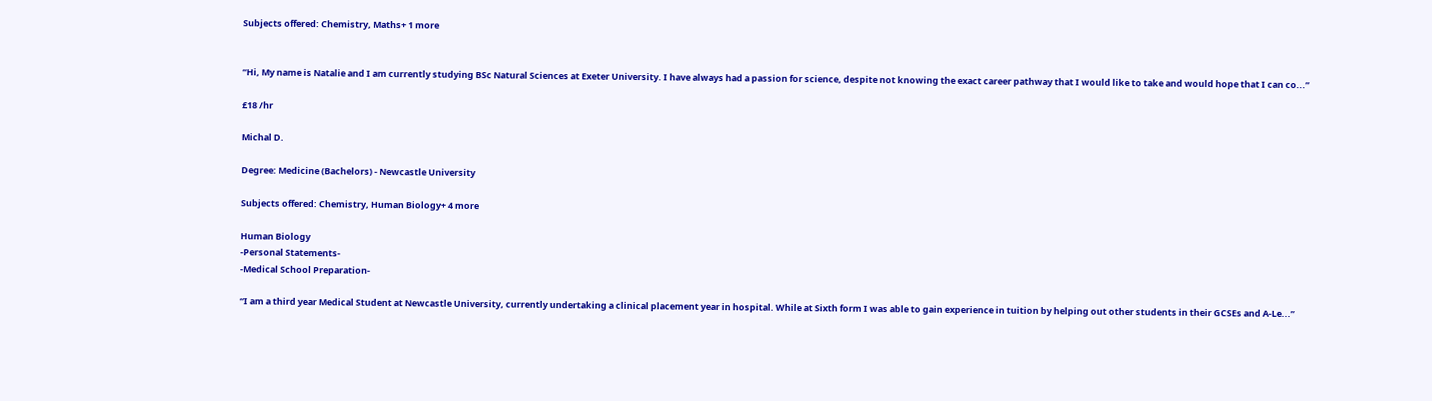Subjects offered: Chemistry, Maths+ 1 more


“Hi, My name is Natalie and I am currently studying BSc Natural Sciences at Exeter University. I have always had a passion for science, despite not knowing the exact career pathway that I would like to take and would hope that I can co...”

£18 /hr

Michal D.

Degree: Medicine (Bachelors) - Newcastle University

Subjects offered: Chemistry, Human Biology+ 4 more

Human Biology
-Personal Statements-
-Medical School Preparation-

“I am a third year Medical Student at Newcastle University, currently undertaking a clinical placement year in hospital. While at Sixth form I was able to gain experience in tuition by helping out other students in their GCSEs and A-Le...”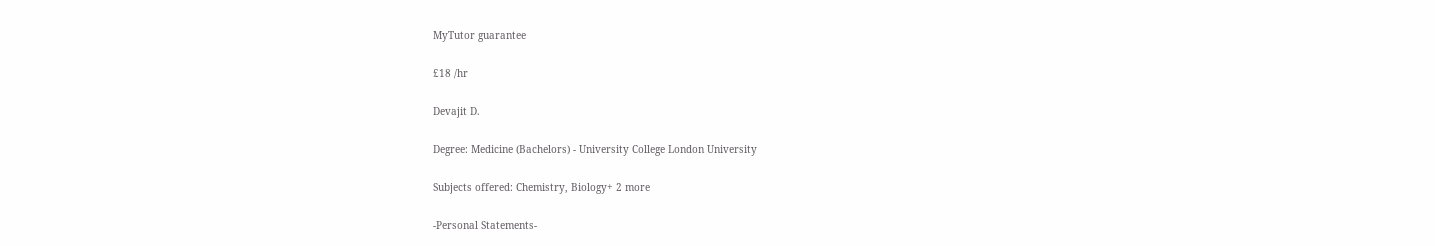MyTutor guarantee

£18 /hr

Devajit D.

Degree: Medicine (Bachelors) - University College London University

Subjects offered: Chemistry, Biology+ 2 more

-Personal Statements-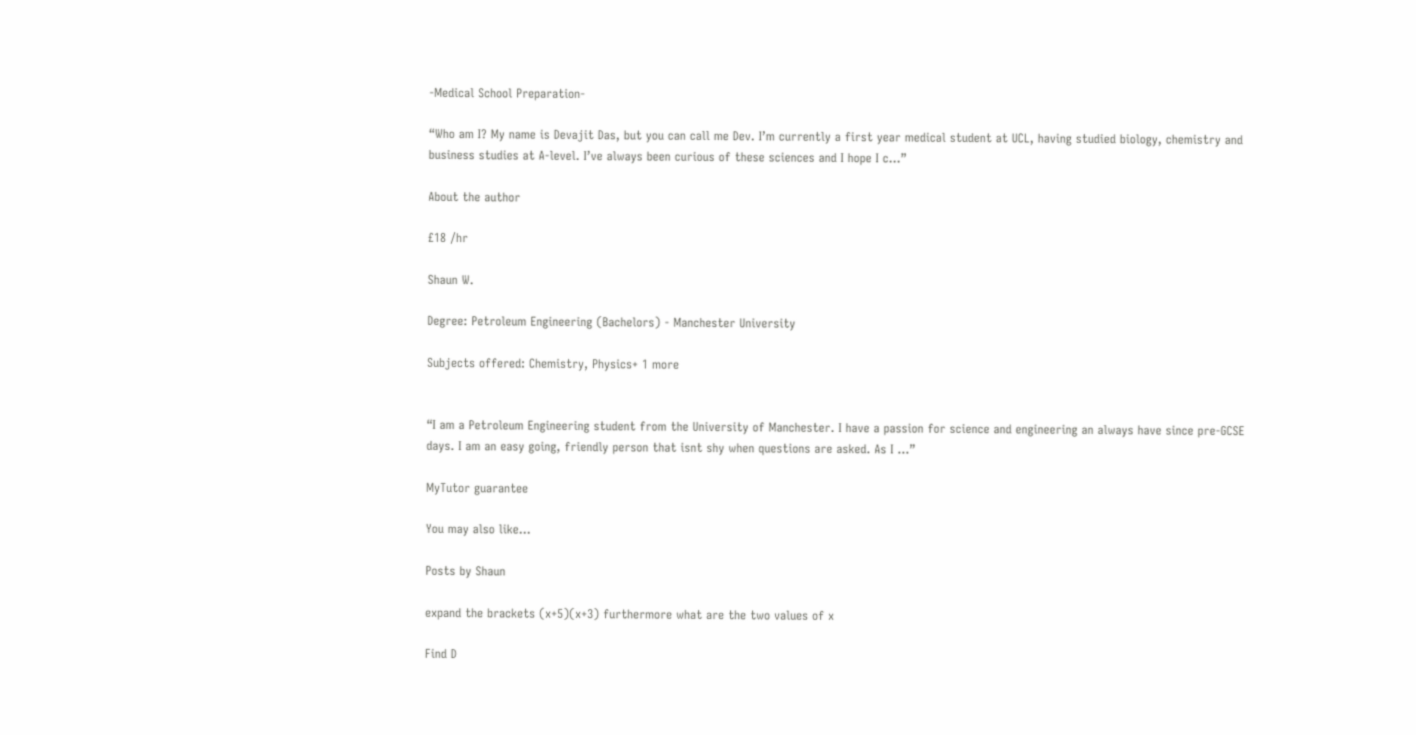-Medical School Preparation-

“Who am I? My name is Devajit Das, but you can call me Dev. I’m currently a first year medical student at UCL, having studied biology, chemistry and business studies at A-level. I’ve always been curious of these sciences and I hope I c...”

About the author

£18 /hr

Shaun W.

Degree: Petroleum Engineering (Bachelors) - Manchester University

Subjects offered: Chemistry, Physics+ 1 more


“I am a Petroleum Engineering student from the University of Manchester. I have a passion for science and engineering an always have since pre-GCSE days. I am an easy going, friendly person that isnt shy when questions are asked. As I ...”

MyTutor guarantee

You may also like...

Posts by Shaun

expand the brackets (x+5)(x+3) furthermore what are the two values of x

Find D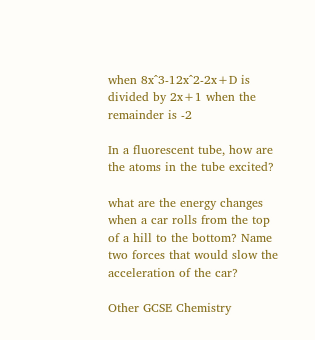when 8x^3-12x^2-2x+D is divided by 2x+1 when the remainder is -2

In a fluorescent tube, how are the atoms in the tube excited?

what are the energy changes when a car rolls from the top of a hill to the bottom? Name two forces that would slow the acceleration of the car?

Other GCSE Chemistry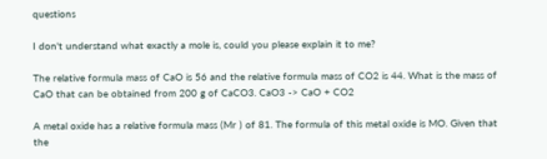questions

I don't understand what exactly a mole is, could you please explain it to me?

The relative formula mass of CaO is 56 and the relative formula mass of CO2 is 44. What is the mass of CaO that can be obtained from 200 g of CaCO3. CaO3 -> CaO + CO2

A metal oxide has a relative formula mass (Mr ) of 81. The formula of this metal oxide is MO. Given that the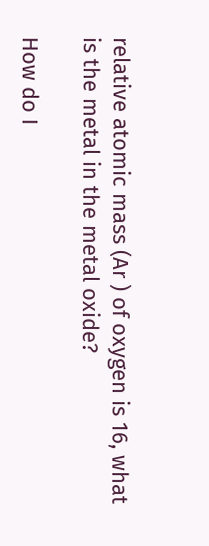relative atomic mass (Ar ) of oxygen is 16, what is the metal in the metal oxide?

How do I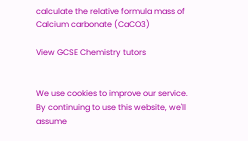calculate the relative formula mass of Calcium carbonate (CaCO3)

View GCSE Chemistry tutors


We use cookies to improve our service. By continuing to use this website, we'll assume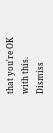that you're OK with this. Dismiss